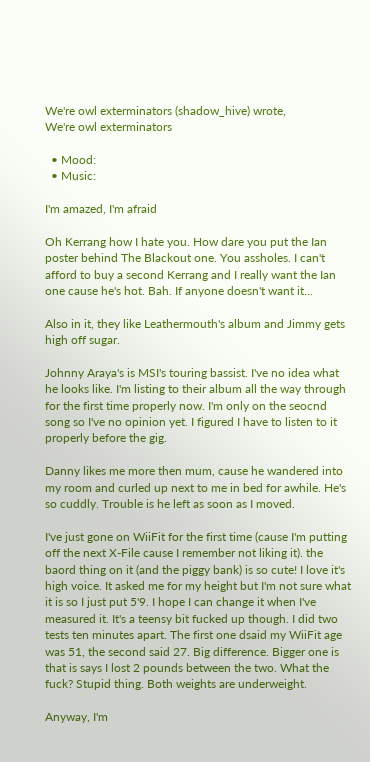We're owl exterminators (shadow_hive) wrote,
We're owl exterminators

  • Mood:
  • Music:

I'm amazed, I'm afraid

Oh Kerrang how I hate you. How dare you put the Ian poster behind The Blackout one. You assholes. I can't afford to buy a second Kerrang and I really want the Ian one cause he's hot. Bah. If anyone doesn't want it...

Also in it, they like Leathermouth's album and Jimmy gets high off sugar.

Johnny Araya's is MSI's touring bassist. I've no idea what he looks like. I'm listing to their album all the way through for the first time properly now. I'm only on the seocnd song so I've no opinion yet. I figured I have to listen to it properly before the gig.

Danny likes me more then mum, cause he wandered into my room and curled up next to me in bed for awhile. He's so cuddly. Trouble is he left as soon as I moved.

I've just gone on WiiFit for the first time (cause I'm putting off the next X-File cause I remember not liking it). the baord thing on it (and the piggy bank) is so cute! I love it's high voice. It asked me for my height but I'm not sure what it is so I just put 5'9. I hope I can change it when I've measured it. It's a teensy bit fucked up though. I did two tests ten minutes apart. The first one dsaid my WiiFit age was 51, the second said 27. Big difference. Bigger one is that is says I lost 2 pounds between the two. What the fuck? Stupid thing. Both weights are underweight.

Anyway, I'm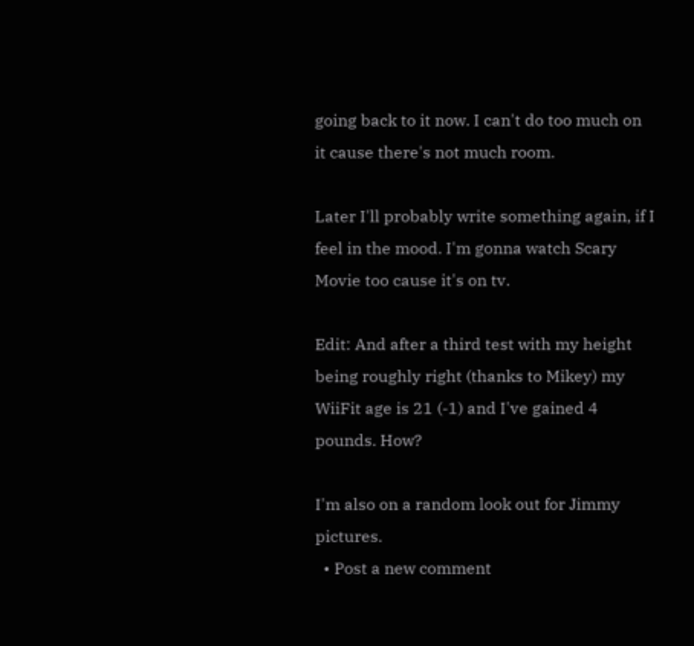going back to it now. I can't do too much on it cause there's not much room.

Later I'll probably write something again, if I feel in the mood. I'm gonna watch Scary Movie too cause it's on tv.

Edit: And after a third test with my height being roughly right (thanks to Mikey) my WiiFit age is 21 (-1) and I've gained 4 pounds. How?

I'm also on a random look out for Jimmy pictures.
  • Post a new comment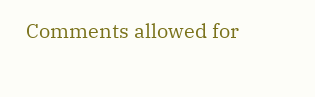Comments allowed for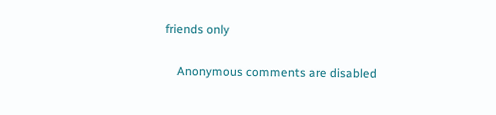friends only

    Anonymous comments are disabled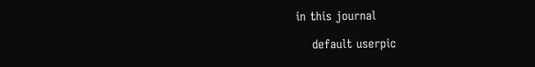in this journal

    default userpic